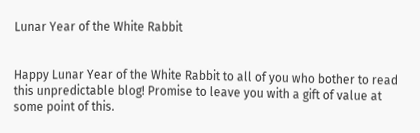Lunar Year of the White Rabbit


Happy Lunar Year of the White Rabbit to all of you who bother to read this unpredictable blog! Promise to leave you with a gift of value at some point of this.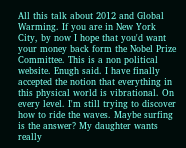All this talk about 2012 and Global Warming. If you are in New York City, by now I hope that you'd want your money back form the Nobel Prize Committee. This is a non political website. Enugh said. I have finally accepted the notion that everything in this physical world is vibrational. On every level. I'm still trying to discover how to ride the waves. Maybe surfing is the answer? My daughter wants really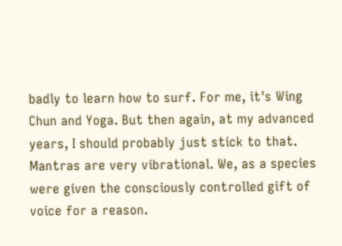badly to learn how to surf. For me, it's Wing Chun and Yoga. But then again, at my advanced years, I should probably just stick to that. Mantras are very vibrational. We, as a species were given the consciously controlled gift of voice for a reason.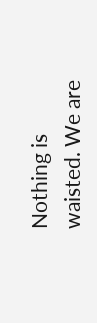Nothing is waisted. We are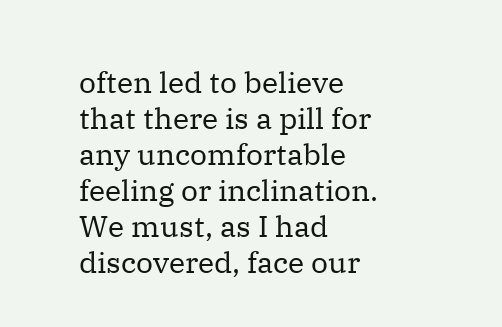often led to believe that there is a pill for any uncomfortable feeling or inclination. We must, as I had discovered, face our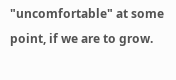"uncomfortable" at some point, if we are to grow.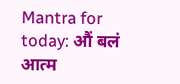Mantra for today: औं बलं आत्म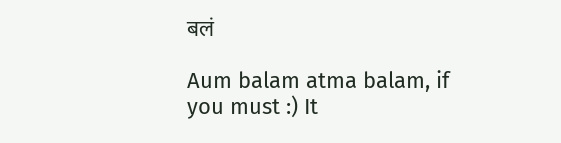बलं

Aum balam atma balam, if you must :) It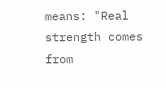means: "Real strength comes from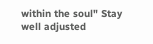within the soul" Stay well adjusted